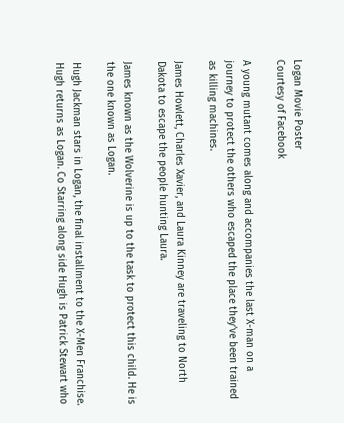Logan Movie Poster
Courtesy of Facebook

A young mutant comes along and accompanies the last X-man on a journey to protect the others who escaped the place they’ve been trained as killing machines.

James Howlett, Charles Xavier, and Laura Kinney are traveling to North Dakota to escape the people hunting Laura.

James known as the Wolverine is up to the task to protect this child. He is the one known as Logan.

Hugh Jackman stars in Logan, the final installment to the X-Men Franchise. Hugh returns as Logan. Co Starring along side Hugh is Patrick Stewart who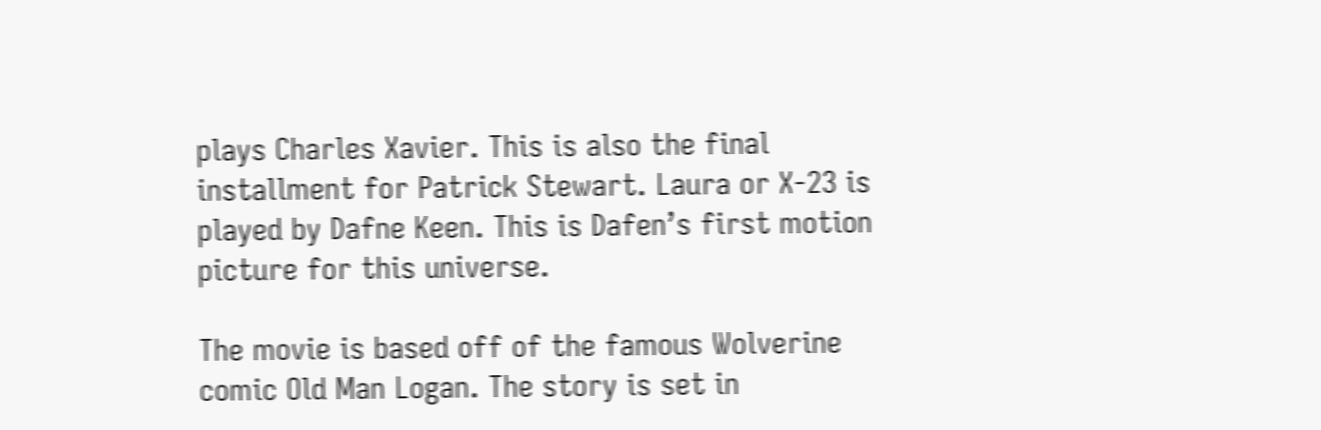plays Charles Xavier. This is also the final installment for Patrick Stewart. Laura or X-23 is played by Dafne Keen. This is Dafen’s first motion picture for this universe.

The movie is based off of the famous Wolverine comic Old Man Logan. The story is set in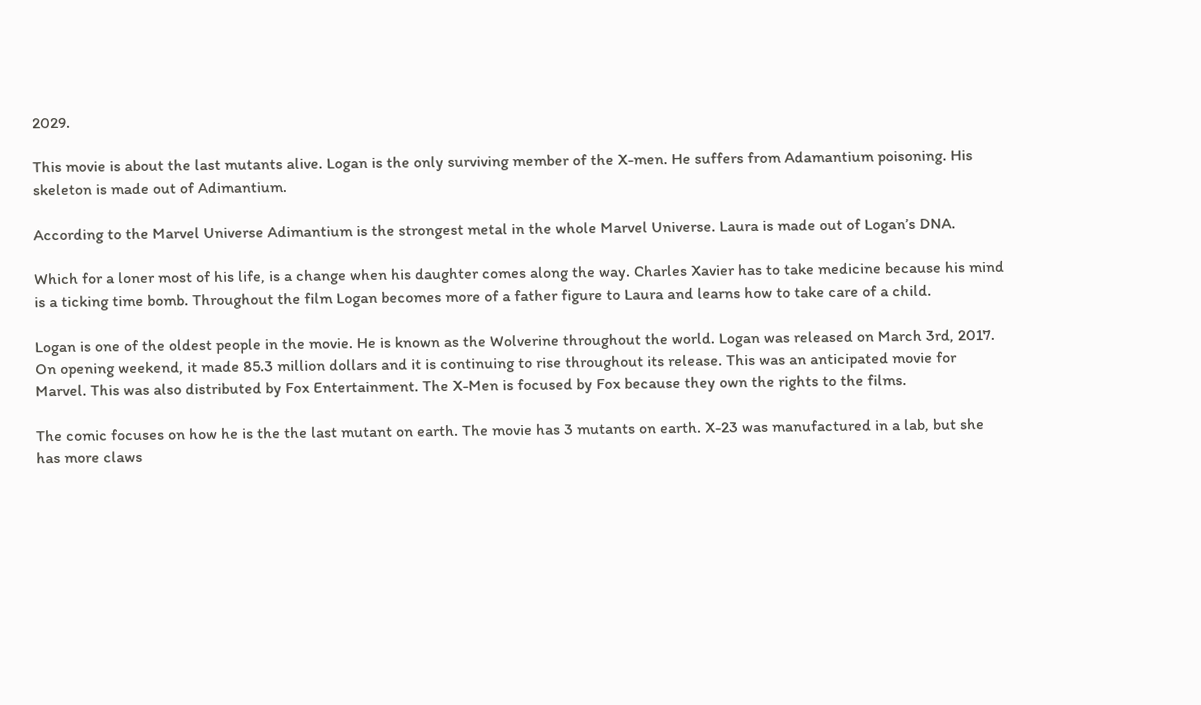2029.

This movie is about the last mutants alive. Logan is the only surviving member of the X-men. He suffers from Adamantium poisoning. His skeleton is made out of Adimantium.

According to the Marvel Universe Adimantium is the strongest metal in the whole Marvel Universe. Laura is made out of Logan’s DNA.

Which for a loner most of his life, is a change when his daughter comes along the way. Charles Xavier has to take medicine because his mind is a ticking time bomb. Throughout the film Logan becomes more of a father figure to Laura and learns how to take care of a child.

Logan is one of the oldest people in the movie. He is known as the Wolverine throughout the world. Logan was released on March 3rd, 2017. On opening weekend, it made 85.3 million dollars and it is continuing to rise throughout its release. This was an anticipated movie for Marvel. This was also distributed by Fox Entertainment. The X-Men is focused by Fox because they own the rights to the films.

The comic focuses on how he is the the last mutant on earth. The movie has 3 mutants on earth. X-23 was manufactured in a lab, but she has more claws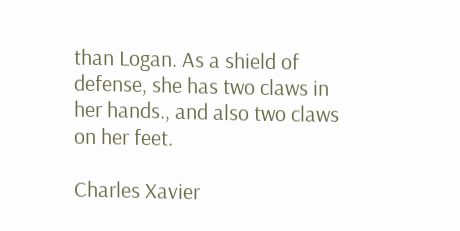than Logan. As a shield of defense, she has two claws in her hands., and also two claws on her feet.

Charles Xavier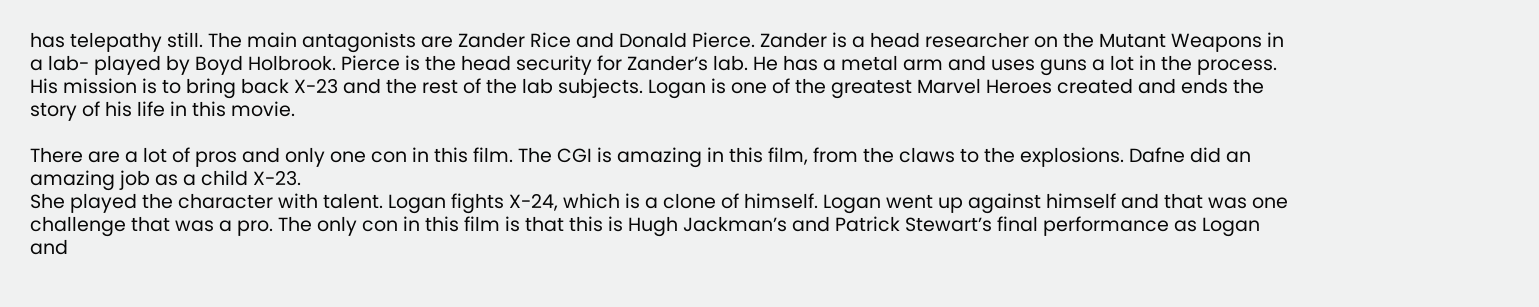has telepathy still. The main antagonists are Zander Rice and Donald Pierce. Zander is a head researcher on the Mutant Weapons in a lab- played by Boyd Holbrook. Pierce is the head security for Zander’s lab. He has a metal arm and uses guns a lot in the process. His mission is to bring back X-23 and the rest of the lab subjects. Logan is one of the greatest Marvel Heroes created and ends the story of his life in this movie.

There are a lot of pros and only one con in this film. The CGI is amazing in this film, from the claws to the explosions. Dafne did an amazing job as a child X-23.
She played the character with talent. Logan fights X-24, which is a clone of himself. Logan went up against himself and that was one challenge that was a pro. The only con in this film is that this is Hugh Jackman’s and Patrick Stewart’s final performance as Logan and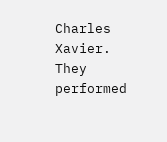Charles Xavier. They performed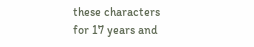these characters for 17 years and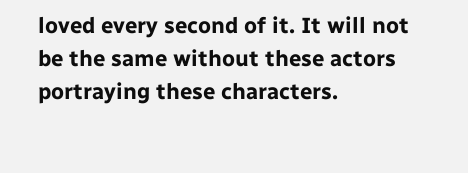loved every second of it. It will not be the same without these actors portraying these characters.